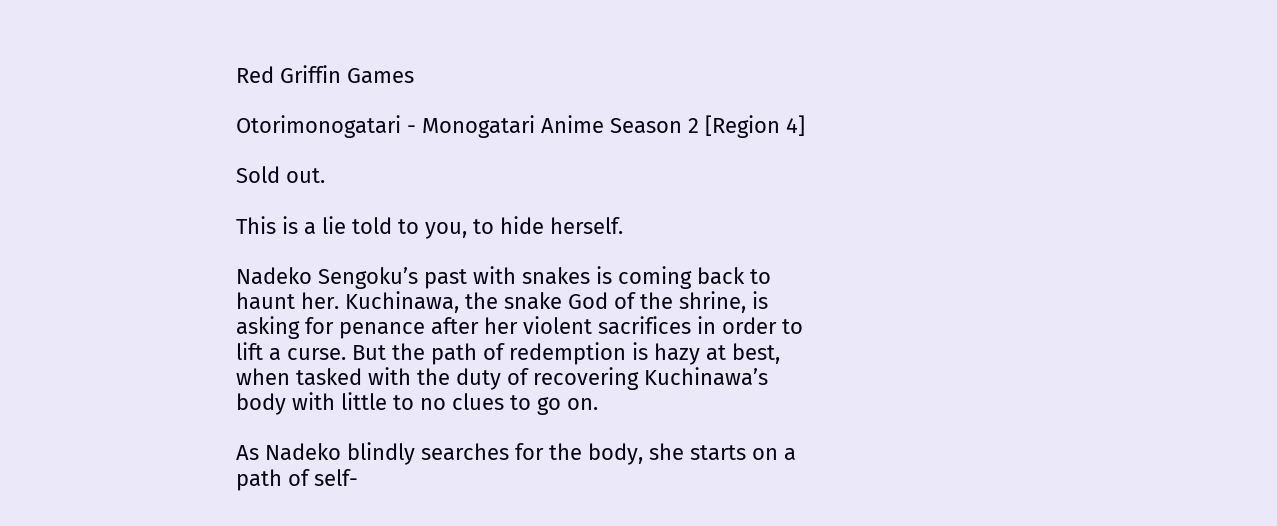Red Griffin Games

Otorimonogatari - Monogatari Anime Season 2 [Region 4]

Sold out.

This is a lie told to you, to hide herself.

Nadeko Sengoku’s past with snakes is coming back to haunt her. Kuchinawa, the snake God of the shrine, is asking for penance after her violent sacrifices in order to lift a curse. But the path of redemption is hazy at best, when tasked with the duty of recovering Kuchinawa’s body with little to no clues to go on.

As Nadeko blindly searches for the body, she starts on a path of self-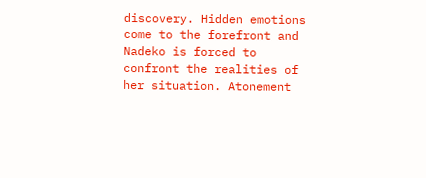discovery. Hidden emotions come to the forefront and Nadeko is forced to confront the realities of her situation. Atonement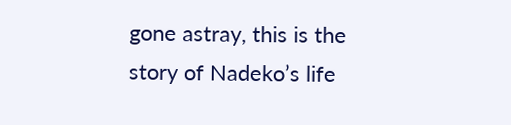gone astray, this is the story of Nadeko’s life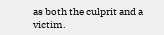as both the culprit and a victim.